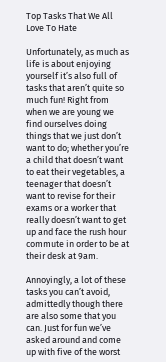Top Tasks That We All Love To Hate

Unfortunately, as much as life is about enjoying yourself it’s also full of tasks that aren’t quite so much fun! Right from when we are young we find ourselves doing things that we just don’t want to do; whether you’re a child that doesn’t want to eat their vegetables, a teenager that doesn’t want to revise for their exams or a worker that really doesn’t want to get up and face the rush hour commute in order to be at their desk at 9am.

Annoyingly, a lot of these tasks you can’t avoid, admittedly though there are also some that you can. Just for fun we’ve asked around and come up with five of the worst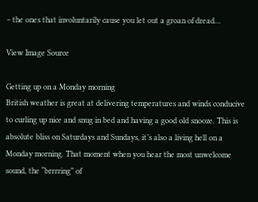– the ones that involuntarily cause you let out a groan of dread…

View Image Source

Getting up on a Monday morning
British weather is great at delivering temperatures and winds conducive to curling up nice and snug in bed and having a good old snooze. This is absolute bliss on Saturdays and Sundays, it’s also a living hell on a Monday morning. That moment when you hear the most unwelcome sound, the “brrrring” of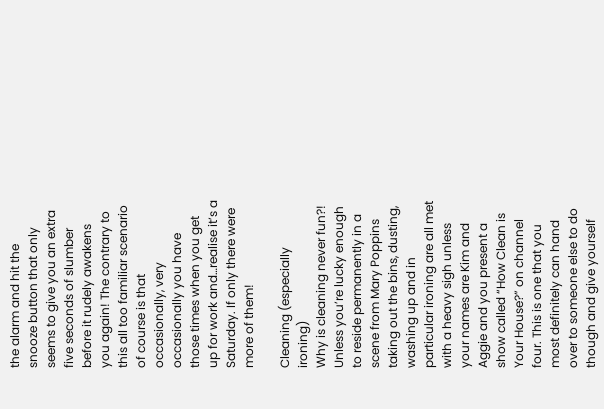the alarm and hit the snooze button that only seems to give you an extra five seconds of slumber before it rudely awakens you again! The contrary to this all too familiar scenario of course is that occasionally, very occasionally you have those times when you get up for work and…realise it’s a Saturday. If only there were more of them!

Cleaning (especially ironing)
Why is cleaning never fun?! Unless you’re lucky enough to reside permanently in a scene from Mary Poppins taking out the bins, dusting, washing up and in particular ironing are all met with a heavy sigh unless your names are Kim and Aggie and you present a show called “How Clean is Your House?” on channel four. This is one that you most definitely can hand over to someone else to do though and give yourself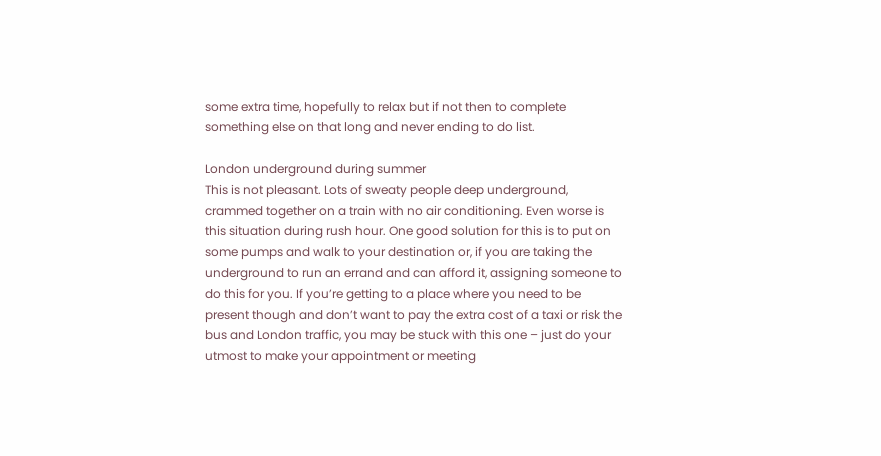some extra time, hopefully to relax but if not then to complete something else on that long and never ending to do list.

London underground during summer
This is not pleasant. Lots of sweaty people deep underground, crammed together on a train with no air conditioning. Even worse is this situation during rush hour. One good solution for this is to put on some pumps and walk to your destination or, if you are taking the underground to run an errand and can afford it, assigning someone to do this for you. If you’re getting to a place where you need to be present though and don’t want to pay the extra cost of a taxi or risk the bus and London traffic, you may be stuck with this one – just do your utmost to make your appointment or meeting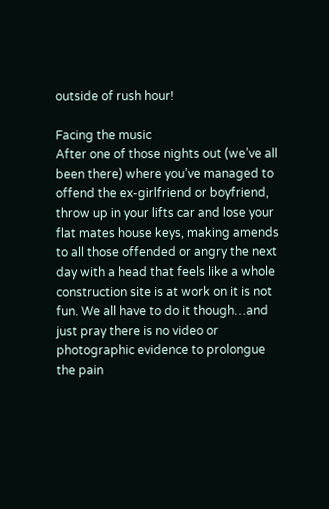outside of rush hour!

Facing the music
After one of those nights out (we’ve all been there) where you’ve managed to offend the ex-girlfriend or boyfriend, throw up in your lifts car and lose your flat mates house keys, making amends to all those offended or angry the next day with a head that feels like a whole construction site is at work on it is not fun. We all have to do it though…and just pray there is no video or photographic evidence to prolongue the pain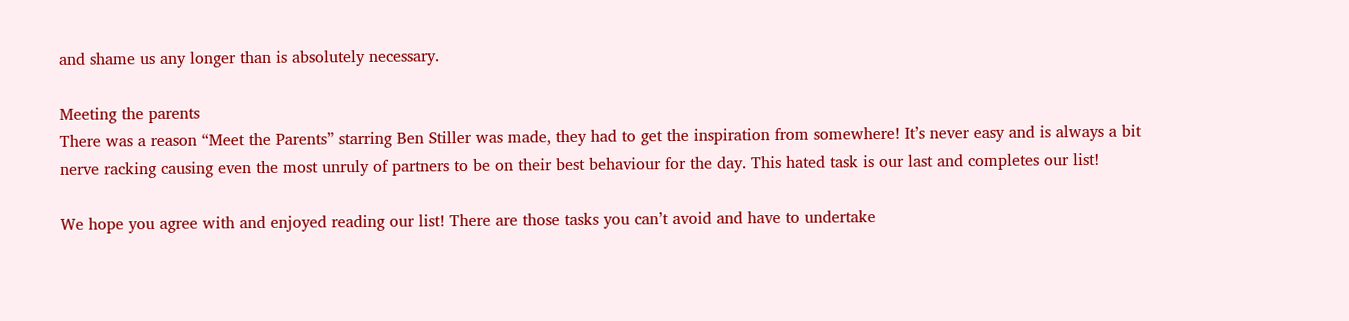and shame us any longer than is absolutely necessary.

Meeting the parents
There was a reason “Meet the Parents” starring Ben Stiller was made, they had to get the inspiration from somewhere! It’s never easy and is always a bit nerve racking causing even the most unruly of partners to be on their best behaviour for the day. This hated task is our last and completes our list!

We hope you agree with and enjoyed reading our list! There are those tasks you can’t avoid and have to undertake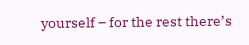yourself – for the rest there’s